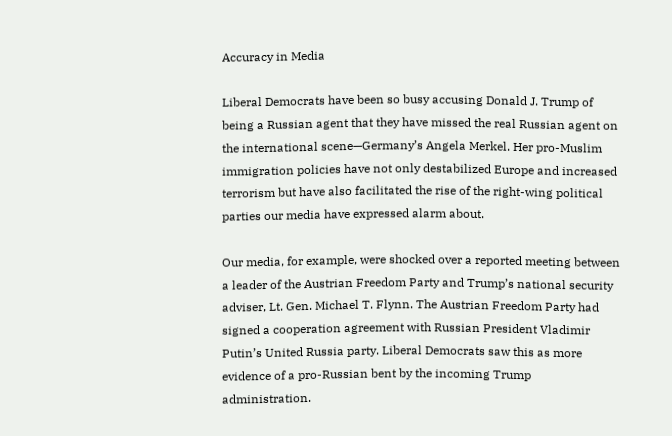Accuracy in Media

Liberal Democrats have been so busy accusing Donald J. Trump of being a Russian agent that they have missed the real Russian agent on the international scene—Germany’s Angela Merkel. Her pro-Muslim immigration policies have not only destabilized Europe and increased terrorism but have also facilitated the rise of the right-wing political parties our media have expressed alarm about.

Our media, for example, were shocked over a reported meeting between a leader of the Austrian Freedom Party and Trump’s national security adviser, Lt. Gen. Michael T. Flynn. The Austrian Freedom Party had signed a cooperation agreement with Russian President Vladimir Putin’s United Russia party. Liberal Democrats saw this as more evidence of a pro-Russian bent by the incoming Trump administration.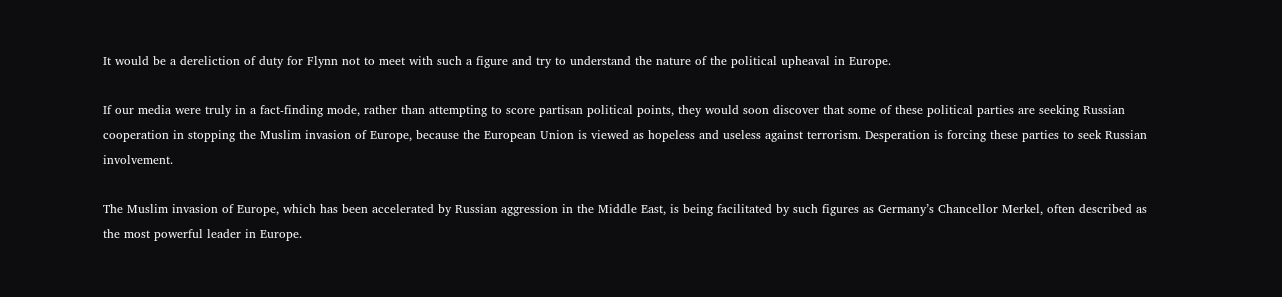It would be a dereliction of duty for Flynn not to meet with such a figure and try to understand the nature of the political upheaval in Europe.

If our media were truly in a fact-finding mode, rather than attempting to score partisan political points, they would soon discover that some of these political parties are seeking Russian cooperation in stopping the Muslim invasion of Europe, because the European Union is viewed as hopeless and useless against terrorism. Desperation is forcing these parties to seek Russian involvement.

The Muslim invasion of Europe, which has been accelerated by Russian aggression in the Middle East, is being facilitated by such figures as Germany’s Chancellor Merkel, often described as the most powerful leader in Europe.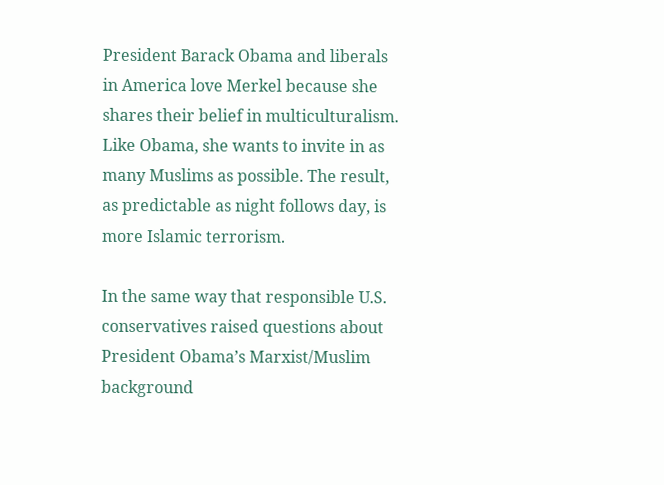President Barack Obama and liberals in America love Merkel because she shares their belief in multiculturalism. Like Obama, she wants to invite in as many Muslims as possible. The result, as predictable as night follows day, is more Islamic terrorism.

In the same way that responsible U.S. conservatives raised questions about President Obama’s Marxist/Muslim background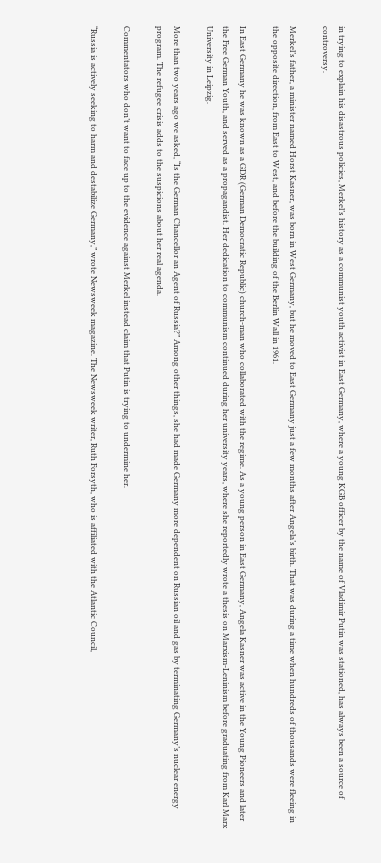in trying to explain his disastrous policies, Merkel’s history as a communist youth activist in East Germany, where a young KGB officer by the name of Vladimir Putin was stationed, has always been a source of controversy.

Merkel’s father, a minister named Horst Kasner, was born in West Germany, but he moved to East Germany just a few months after Angela’s birth. That was during a time when hundreds of thousands were fleeing in the opposite direction, from East to West, and before the building of the Berlin Wall in 1961.

In East Germany he was known as a GDR (German Democratic Republic) church-man who collaborated with the regime. As a young person in East Germany, Angela Kasner was active in the Young Pioneers and later the Free German Youth, and served as a propagandist. Her dedication to communism continued during her university years, where she reportedly wrote a thesis on Marxism-Leninism before graduating from Karl Marx University in Leipzig.

More than two years ago we asked, “Is the German Chancellor an Agent of Russia?” Among other things, she had made Germany more dependent on Russian oil and gas by terminating Germany’s nuclear energy program. The refugee crisis adds to the suspicions about her real agenda.

Commentators who don’t want to face up to the evidence against Merkel instead claim that Putin is trying to undermine her.

“Russia is actively seeking to harm and destabilize Germany,” wrote Newsweek magazine. The Newsweek writer, Ruth Forsyth, who is affiliated with the Atlantic Council,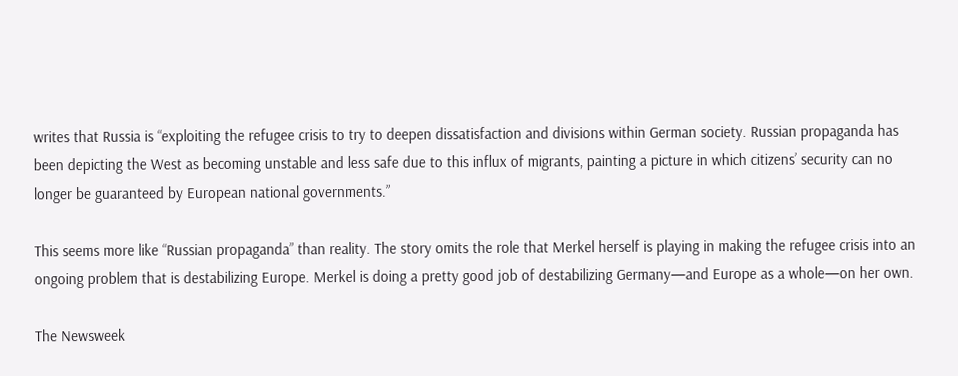writes that Russia is “exploiting the refugee crisis to try to deepen dissatisfaction and divisions within German society. Russian propaganda has been depicting the West as becoming unstable and less safe due to this influx of migrants, painting a picture in which citizens’ security can no longer be guaranteed by European national governments.”

This seems more like “Russian propaganda” than reality. The story omits the role that Merkel herself is playing in making the refugee crisis into an ongoing problem that is destabilizing Europe. Merkel is doing a pretty good job of destabilizing Germany—and Europe as a whole—on her own.

The Newsweek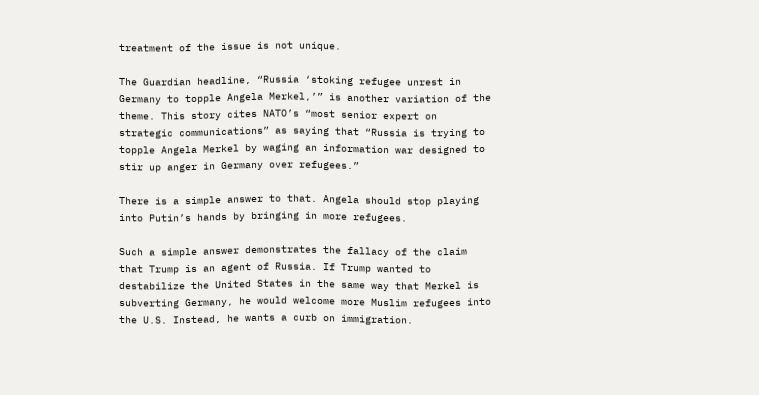treatment of the issue is not unique.

The Guardian headline, “Russia ‘stoking refugee unrest in Germany to topple Angela Merkel,’” is another variation of the theme. This story cites NATO’s “most senior expert on strategic communications” as saying that “Russia is trying to topple Angela Merkel by waging an information war designed to stir up anger in Germany over refugees.”

There is a simple answer to that. Angela should stop playing into Putin’s hands by bringing in more refugees.

Such a simple answer demonstrates the fallacy of the claim that Trump is an agent of Russia. If Trump wanted to destabilize the United States in the same way that Merkel is subverting Germany, he would welcome more Muslim refugees into the U.S. Instead, he wants a curb on immigration.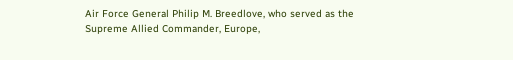Air Force General Philip M. Breedlove, who served as the Supreme Allied Commander, Europe,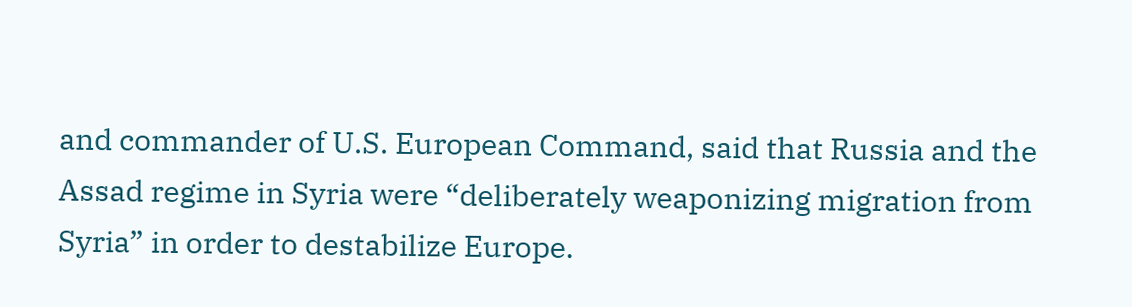and commander of U.S. European Command, said that Russia and the Assad regime in Syria were “deliberately weaponizing migration from Syria” in order to destabilize Europe.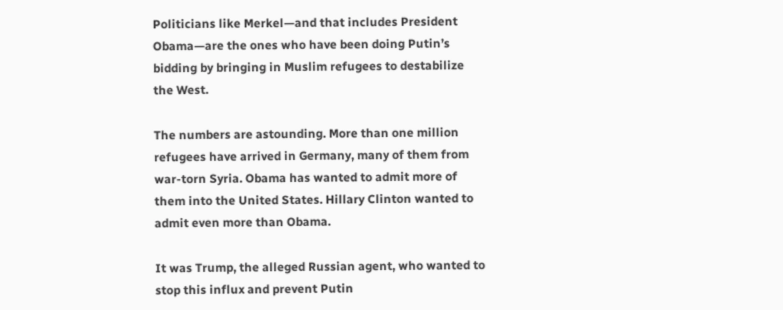Politicians like Merkel—and that includes President Obama—are the ones who have been doing Putin’s bidding by bringing in Muslim refugees to destabilize the West.

The numbers are astounding. More than one million refugees have arrived in Germany, many of them from war-torn Syria. Obama has wanted to admit more of them into the United States. Hillary Clinton wanted to admit even more than Obama.

It was Trump, the alleged Russian agent, who wanted to stop this influx and prevent Putin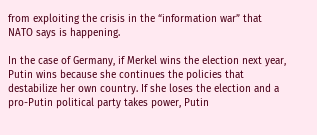from exploiting the crisis in the “information war” that NATO says is happening.

In the case of Germany, if Merkel wins the election next year, Putin wins because she continues the policies that destabilize her own country. If she loses the election and a pro-Putin political party takes power, Putin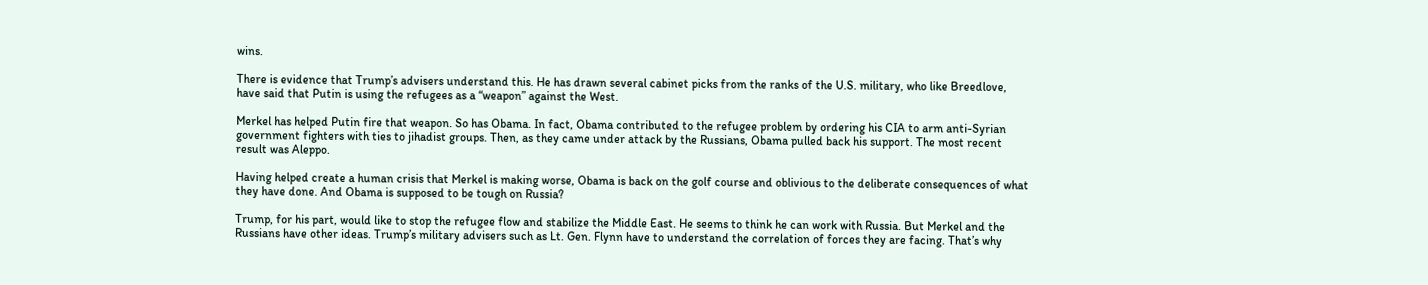wins.

There is evidence that Trump’s advisers understand this. He has drawn several cabinet picks from the ranks of the U.S. military, who like Breedlove, have said that Putin is using the refugees as a “weapon” against the West.

Merkel has helped Putin fire that weapon. So has Obama. In fact, Obama contributed to the refugee problem by ordering his CIA to arm anti-Syrian government fighters with ties to jihadist groups. Then, as they came under attack by the Russians, Obama pulled back his support. The most recent result was Aleppo.

Having helped create a human crisis that Merkel is making worse, Obama is back on the golf course and oblivious to the deliberate consequences of what they have done. And Obama is supposed to be tough on Russia?

Trump, for his part, would like to stop the refugee flow and stabilize the Middle East. He seems to think he can work with Russia. But Merkel and the Russians have other ideas. Trump’s military advisers such as Lt. Gen. Flynn have to understand the correlation of forces they are facing. That’s why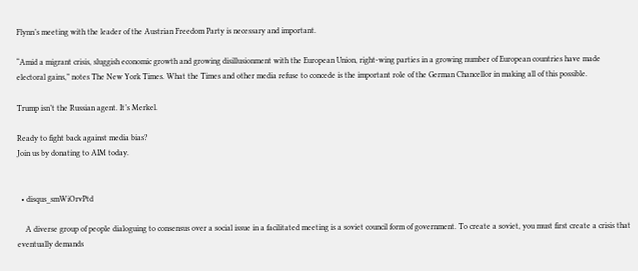Flynn’s meeting with the leader of the Austrian Freedom Party is necessary and important.

“Amid a migrant crisis, sluggish economic growth and growing disillusionment with the European Union, right-wing parties in a growing number of European countries have made electoral gains,” notes The New York Times. What the Times and other media refuse to concede is the important role of the German Chancellor in making all of this possible.

Trump isn’t the Russian agent. It’s Merkel.

Ready to fight back against media bias?
Join us by donating to AIM today.


  • disqus_smWiOrvPtd

    A diverse group of people dialoguing to consensus over a social issue in a facilitated meeting is a soviet council form of government. To create a soviet, you must first create a crisis that eventually demands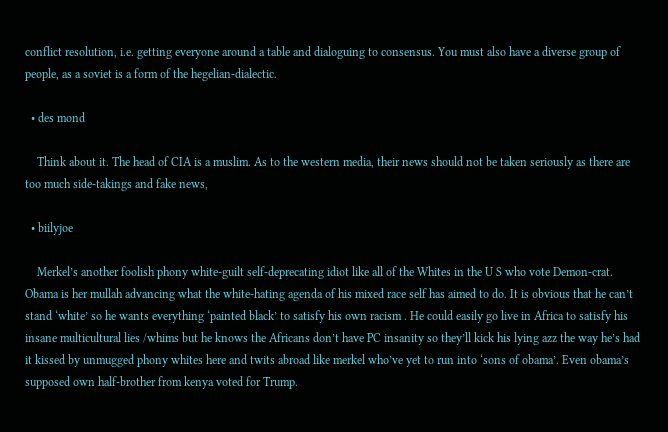conflict resolution, i.e. getting everyone around a table and dialoguing to consensus. You must also have a diverse group of people, as a soviet is a form of the hegelian-dialectic.

  • des mond

    Think about it. The head of CIA is a muslim. As to the western media, their news should not be taken seriously as there are too much side-takings and fake news,

  • biilyjoe

    Merkel’s another foolish phony white-guilt self-deprecating idiot like all of the Whites in the U S who vote Demon-crat. Obama is her mullah advancing what the white-hating agenda of his mixed race self has aimed to do. It is obvious that he can’t stand ‘white’ so he wants everything ‘painted black’ to satisfy his own racism . He could easily go live in Africa to satisfy his insane multicultural lies /whims but he knows the Africans don’t have PC insanity so they’ll kick his lying azz the way he’s had it kissed by unmugged phony whites here and twits abroad like merkel who’ve yet to run into ‘sons of obama’. Even obama’s supposed own half-brother from kenya voted for Trump.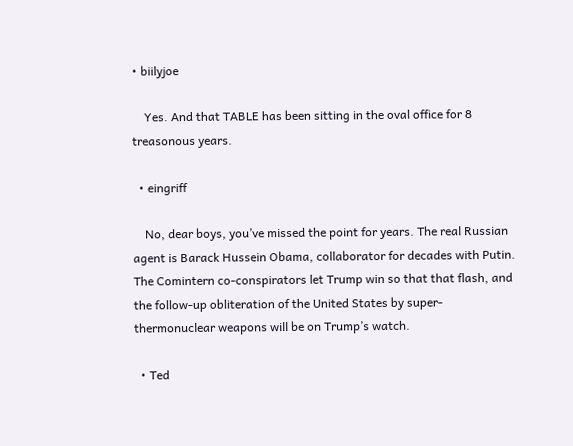• biilyjoe

    Yes. And that TABLE has been sitting in the oval office for 8 treasonous years.

  • eingriff

    No, dear boys, you’ve missed the point for years. The real Russian agent is Barack Hussein Obama, collaborator for decades with Putin. The Comintern co-conspirators let Trump win so that that flash, and the follow-up obliteration of the United States by super-thermonuclear weapons will be on Trump’s watch.

  • Ted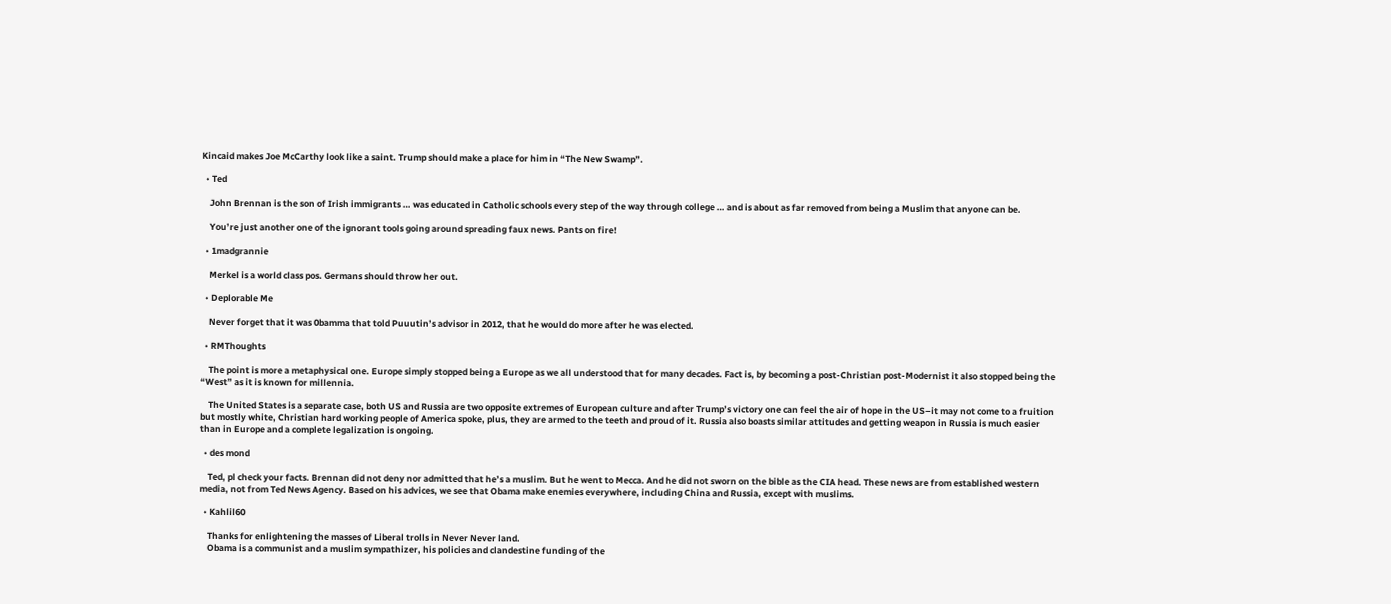Kincaid makes Joe McCarthy look like a saint. Trump should make a place for him in “The New Swamp”.

  • Ted

    John Brennan is the son of Irish immigrants … was educated in Catholic schools every step of the way through college … and is about as far removed from being a Muslim that anyone can be.

    You’re just another one of the ignorant tools going around spreading faux news. Pants on fire!

  • 1madgrannie

    Merkel is a world class pos. Germans should throw her out.

  • Deplorable Me

    Never forget that it was 0bamma that told Puuutin’s advisor in 2012, that he would do more after he was elected.

  • RMThoughts

    The point is more a metaphysical one. Europe simply stopped being a Europe as we all understood that for many decades. Fact is, by becoming a post-Christian post-Modernist it also stopped being the “West” as it is known for millennia.

    The United States is a separate case, both US and Russia are two opposite extremes of European culture and after Trump’s victory one can feel the air of hope in the US–it may not come to a fruition but mostly white, Christian hard working people of America spoke, plus, they are armed to the teeth and proud of it. Russia also boasts similar attitudes and getting weapon in Russia is much easier than in Europe and a complete legalization is ongoing.

  • des mond

    Ted, pl check your facts. Brennan did not deny nor admitted that he’s a muslim. But he went to Mecca. And he did not sworn on the bible as the CIA head. These news are from established western media, not from Ted News Agency. Based on his advices, we see that Obama make enemies everywhere, including China and Russia, except with muslims.

  • Kahlil60

    Thanks for enlightening the masses of Liberal trolls in Never Never land.
    Obama is a communist and a muslim sympathizer, his policies and clandestine funding of the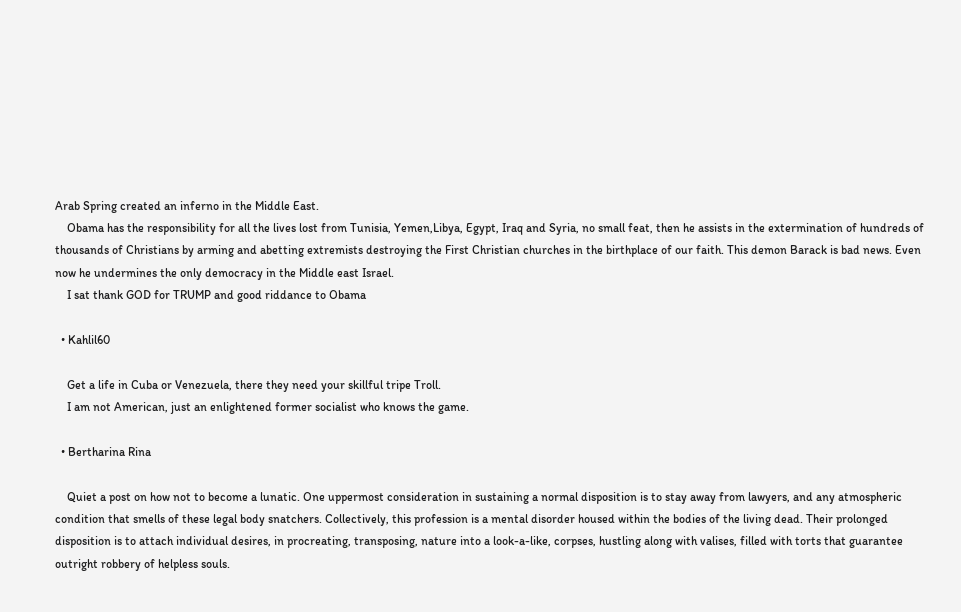Arab Spring created an inferno in the Middle East.
    Obama has the responsibility for all the lives lost from Tunisia, Yemen,Libya, Egypt, Iraq and Syria, no small feat, then he assists in the extermination of hundreds of thousands of Christians by arming and abetting extremists destroying the First Christian churches in the birthplace of our faith. This demon Barack is bad news. Even now he undermines the only democracy in the Middle east Israel.
    I sat thank GOD for TRUMP and good riddance to Obama

  • Kahlil60

    Get a life in Cuba or Venezuela, there they need your skillful tripe Troll.
    I am not American, just an enlightened former socialist who knows the game.

  • Bertharina Rina

    Quiet a post on how not to become a lunatic. One uppermost consideration in sustaining a normal disposition is to stay away from lawyers, and any atmospheric condition that smells of these legal body snatchers. Collectively, this profession is a mental disorder housed within the bodies of the living dead. Their prolonged disposition is to attach individual desires, in procreating, transposing, nature into a look-a-like, corpses, hustling along with valises, filled with torts that guarantee outright robbery of helpless souls.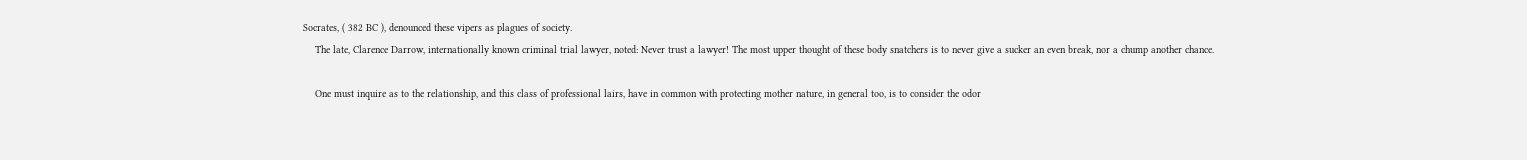Socrates, ( 382 BC ), denounced these vipers as plagues of society.
    The late, Clarence Darrow, internationally known criminal trial lawyer, noted: Never trust a lawyer! The most upper thought of these body snatchers is to never give a sucker an even break, nor a chump another chance.

    One must inquire as to the relationship, and this class of professional lairs, have in common with protecting mother nature, in general too, is to consider the odor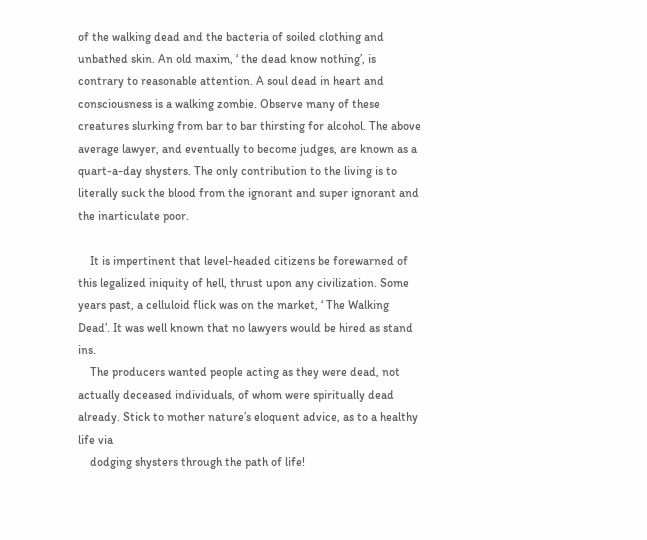of the walking dead and the bacteria of soiled clothing and unbathed skin. An old maxim, ‘ the dead know nothing’, is contrary to reasonable attention. A soul dead in heart and consciousness is a walking zombie. Observe many of these creatures slurking from bar to bar thirsting for alcohol. The above average lawyer, and eventually to become judges, are known as a quart-a-day shysters. The only contribution to the living is to literally suck the blood from the ignorant and super ignorant and the inarticulate poor.

    It is impertinent that level-headed citizens be forewarned of this legalized iniquity of hell, thrust upon any civilization. Some years past, a celluloid flick was on the market, ‘ The Walking Dead’. It was well known that no lawyers would be hired as stand ins.
    The producers wanted people acting as they were dead, not actually deceased individuals, of whom were spiritually dead already. Stick to mother nature’s eloquent advice, as to a healthy life via
    dodging shysters through the path of life!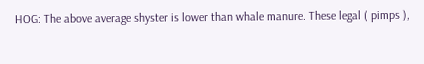HOG: The above average shyster is lower than whale manure. These legal ( pimps ),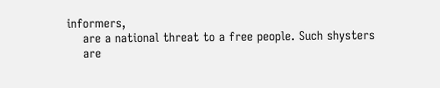informers,
    are a national threat to a free people. Such shysters
    are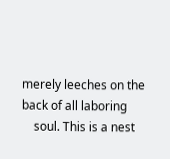merely leeches on the back of all laboring
    soul. This is a nest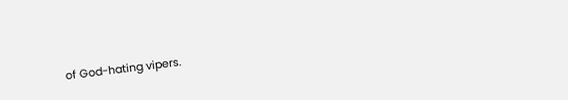of God-hating vipers.